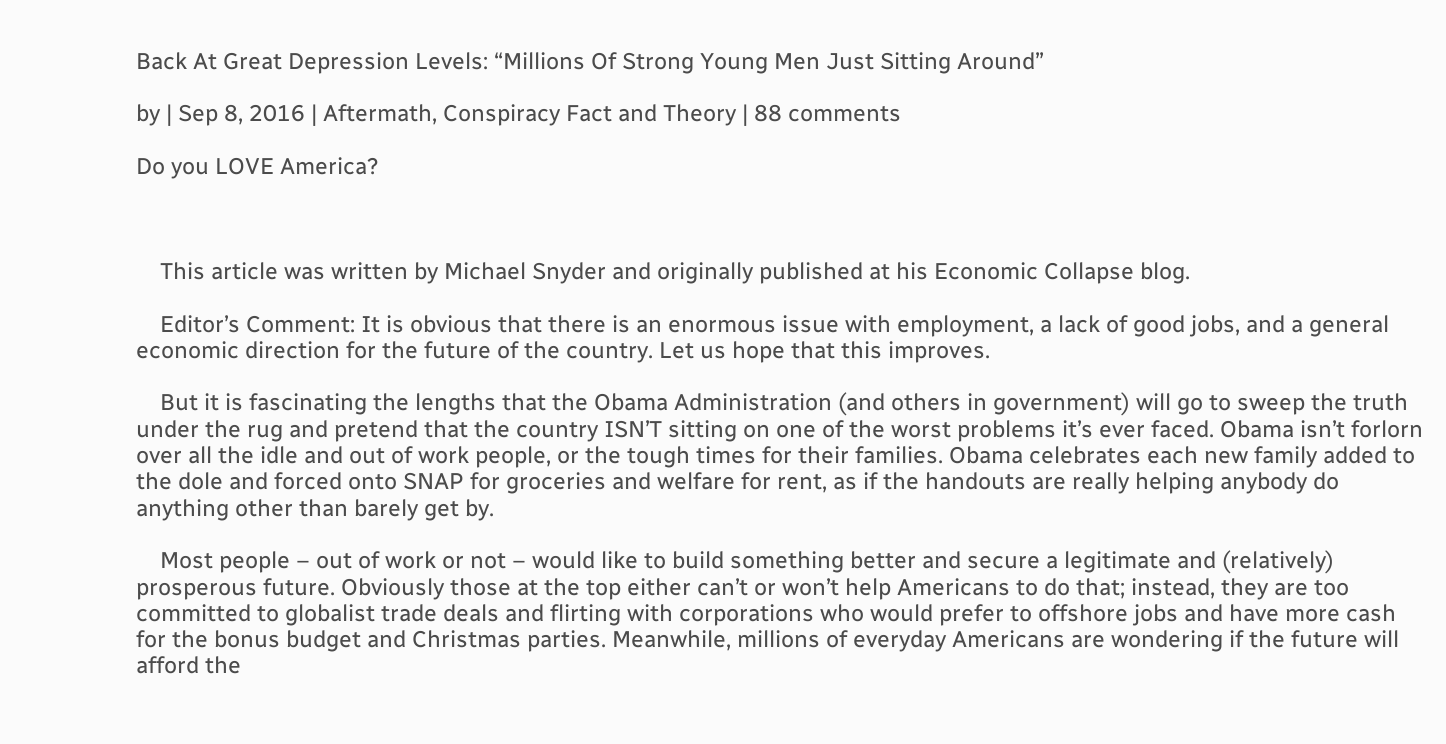Back At Great Depression Levels: “Millions Of Strong Young Men Just Sitting Around”

by | Sep 8, 2016 | Aftermath, Conspiracy Fact and Theory | 88 comments

Do you LOVE America?



    This article was written by Michael Snyder and originally published at his Economic Collapse blog.

    Editor’s Comment: It is obvious that there is an enormous issue with employment, a lack of good jobs, and a general economic direction for the future of the country. Let us hope that this improves.

    But it is fascinating the lengths that the Obama Administration (and others in government) will go to sweep the truth under the rug and pretend that the country ISN’T sitting on one of the worst problems it’s ever faced. Obama isn’t forlorn over all the idle and out of work people, or the tough times for their families. Obama celebrates each new family added to the dole and forced onto SNAP for groceries and welfare for rent, as if the handouts are really helping anybody do anything other than barely get by.

    Most people – out of work or not – would like to build something better and secure a legitimate and (relatively) prosperous future. Obviously those at the top either can’t or won’t help Americans to do that; instead, they are too committed to globalist trade deals and flirting with corporations who would prefer to offshore jobs and have more cash for the bonus budget and Christmas parties. Meanwhile, millions of everyday Americans are wondering if the future will afford the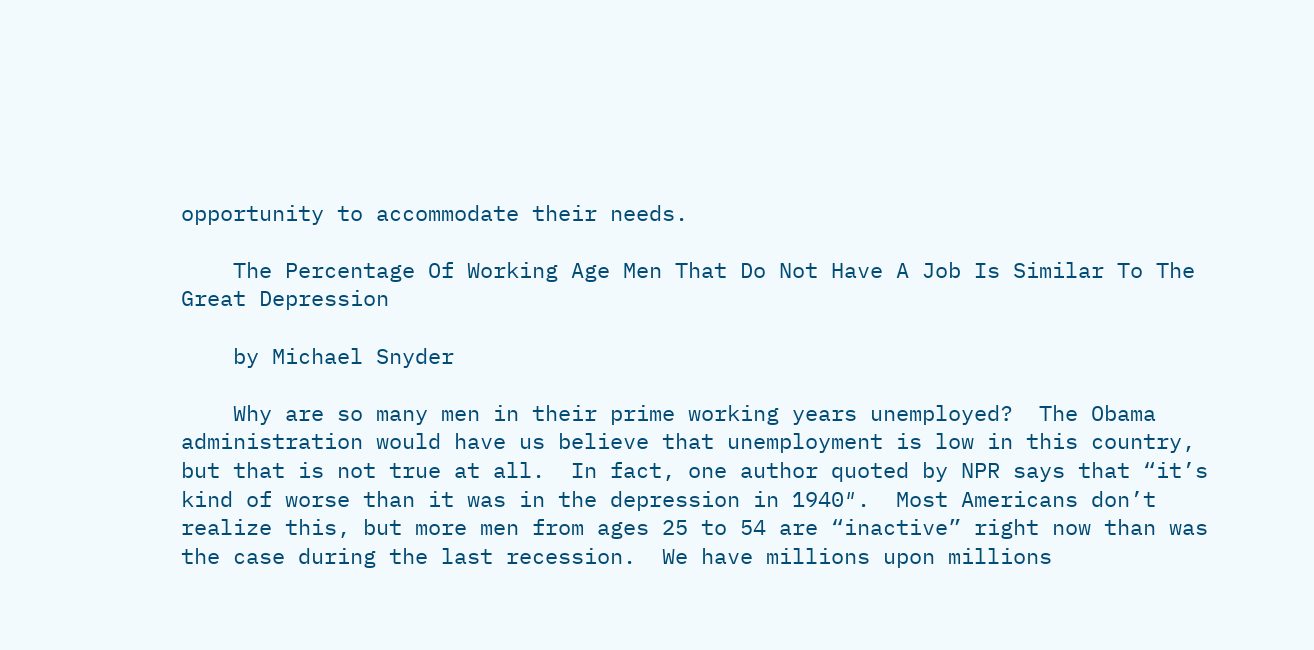opportunity to accommodate their needs.

    The Percentage Of Working Age Men That Do Not Have A Job Is Similar To The Great Depression

    by Michael Snyder

    Why are so many men in their prime working years unemployed?  The Obama administration would have us believe that unemployment is low in this country, but that is not true at all.  In fact, one author quoted by NPR says that “it’s kind of worse than it was in the depression in 1940″.  Most Americans don’t realize this, but more men from ages 25 to 54 are “inactive” right now than was the case during the last recession.  We have millions upon millions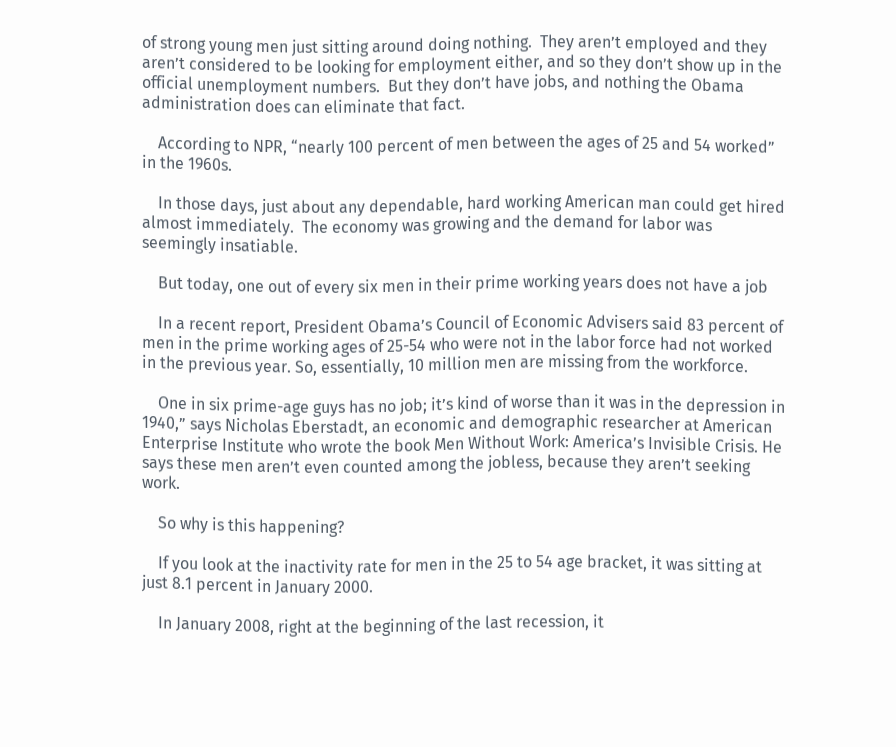of strong young men just sitting around doing nothing.  They aren’t employed and they aren’t considered to be looking for employment either, and so they don’t show up in the official unemployment numbers.  But they don’t have jobs, and nothing the Obama administration does can eliminate that fact.

    According to NPR, “nearly 100 percent of men between the ages of 25 and 54 worked” in the 1960s.

    In those days, just about any dependable, hard working American man could get hired almost immediately.  The economy was growing and the demand for labor was seemingly insatiable.

    But today, one out of every six men in their prime working years does not have a job

    In a recent report, President Obama’s Council of Economic Advisers said 83 percent of men in the prime working ages of 25-54 who were not in the labor force had not worked in the previous year. So, essentially, 10 million men are missing from the workforce.

    One in six prime-age guys has no job; it’s kind of worse than it was in the depression in 1940,” says Nicholas Eberstadt, an economic and demographic researcher at American Enterprise Institute who wrote the book Men Without Work: America’s Invisible Crisis. He says these men aren’t even counted among the jobless, because they aren’t seeking work.

    So why is this happening?

    If you look at the inactivity rate for men in the 25 to 54 age bracket, it was sitting at just 8.1 percent in January 2000.

    In January 2008, right at the beginning of the last recession, it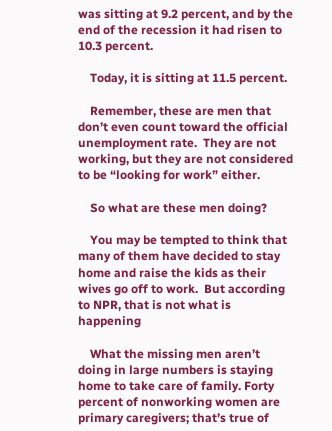was sitting at 9.2 percent, and by the end of the recession it had risen to 10.3 percent.

    Today, it is sitting at 11.5 percent.

    Remember, these are men that don’t even count toward the official unemployment rate.  They are not working, but they are not considered to be “looking for work” either.

    So what are these men doing?

    You may be tempted to think that many of them have decided to stay home and raise the kids as their wives go off to work.  But according to NPR, that is not what is happening

    What the missing men aren’t doing in large numbers is staying home to take care of family. Forty percent of nonworking women are primary caregivers; that’s true of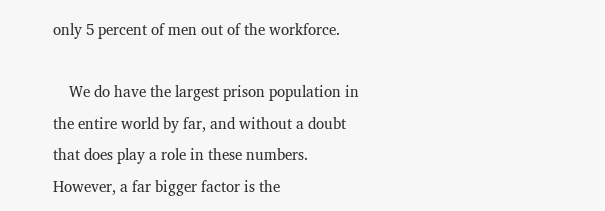only 5 percent of men out of the workforce.

    We do have the largest prison population in the entire world by far, and without a doubt that does play a role in these numbers.  However, a far bigger factor is the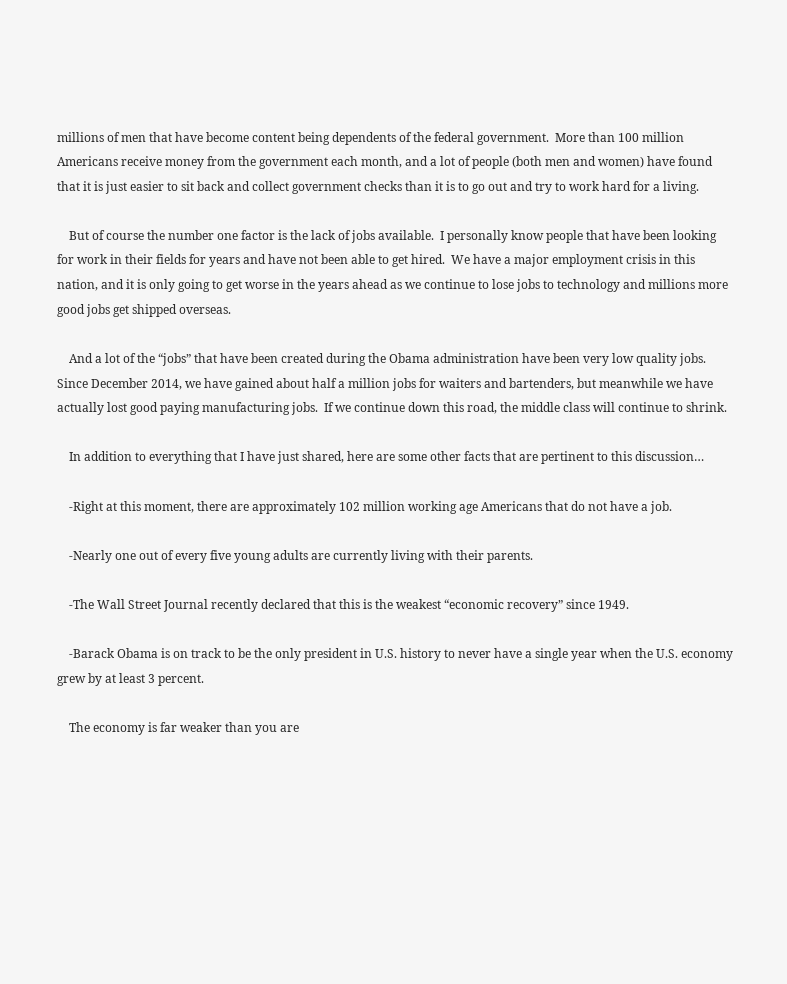millions of men that have become content being dependents of the federal government.  More than 100 million Americans receive money from the government each month, and a lot of people (both men and women) have found that it is just easier to sit back and collect government checks than it is to go out and try to work hard for a living.

    But of course the number one factor is the lack of jobs available.  I personally know people that have been looking for work in their fields for years and have not been able to get hired.  We have a major employment crisis in this nation, and it is only going to get worse in the years ahead as we continue to lose jobs to technology and millions more good jobs get shipped overseas.

    And a lot of the “jobs” that have been created during the Obama administration have been very low quality jobs.  Since December 2014, we have gained about half a million jobs for waiters and bartenders, but meanwhile we have actually lost good paying manufacturing jobs.  If we continue down this road, the middle class will continue to shrink.

    In addition to everything that I have just shared, here are some other facts that are pertinent to this discussion…

    -Right at this moment, there are approximately 102 million working age Americans that do not have a job.

    -Nearly one out of every five young adults are currently living with their parents.

    -The Wall Street Journal recently declared that this is the weakest “economic recovery” since 1949.

    -Barack Obama is on track to be the only president in U.S. history to never have a single year when the U.S. economy grew by at least 3 percent.

    The economy is far weaker than you are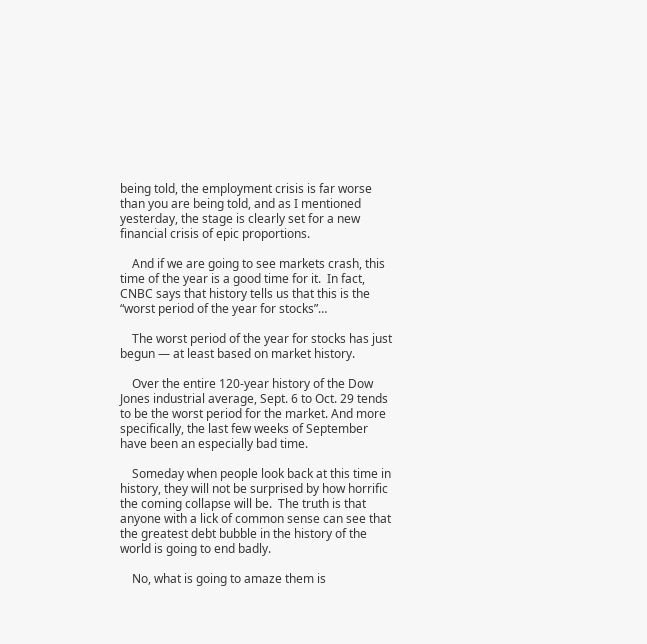being told, the employment crisis is far worse than you are being told, and as I mentioned yesterday, the stage is clearly set for a new financial crisis of epic proportions.

    And if we are going to see markets crash, this time of the year is a good time for it.  In fact, CNBC says that history tells us that this is the “worst period of the year for stocks”…

    The worst period of the year for stocks has just begun — at least based on market history.

    Over the entire 120-year history of the Dow Jones industrial average, Sept. 6 to Oct. 29 tends to be the worst period for the market. And more specifically, the last few weeks of September have been an especially bad time.

    Someday when people look back at this time in history, they will not be surprised by how horrific the coming collapse will be.  The truth is that anyone with a lick of common sense can see that the greatest debt bubble in the history of the world is going to end badly.

    No, what is going to amaze them is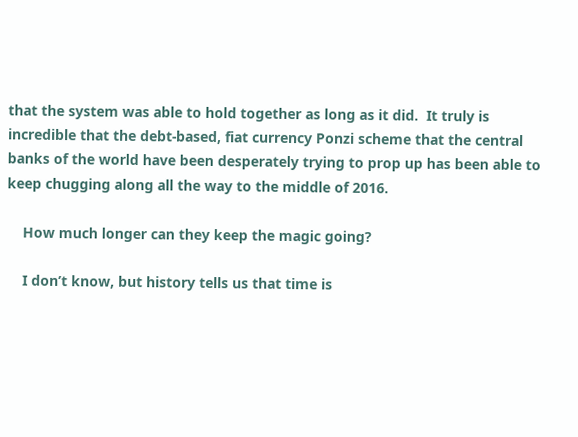that the system was able to hold together as long as it did.  It truly is incredible that the debt-based, fiat currency Ponzi scheme that the central banks of the world have been desperately trying to prop up has been able to keep chugging along all the way to the middle of 2016.

    How much longer can they keep the magic going?

    I don’t know, but history tells us that time is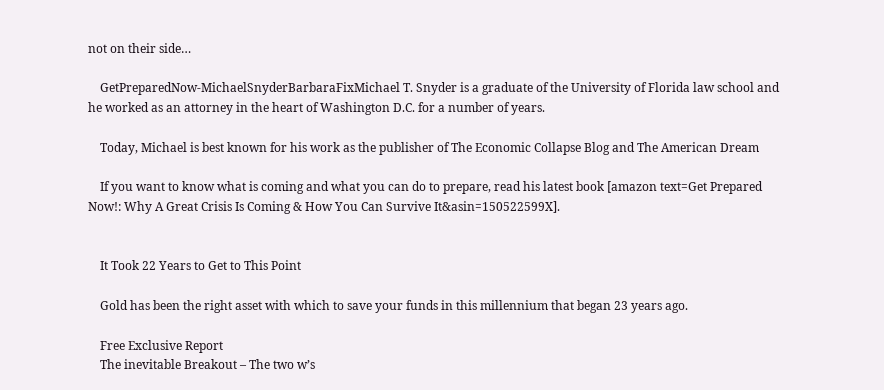not on their side…

    GetPreparedNow-MichaelSnyderBarbaraFixMichael T. Snyder is a graduate of the University of Florida law school and he worked as an attorney in the heart of Washington D.C. for a number of years.

    Today, Michael is best known for his work as the publisher of The Economic Collapse Blog and The American Dream

    If you want to know what is coming and what you can do to prepare, read his latest book [amazon text=Get Prepared Now!: Why A Great Crisis Is Coming & How You Can Survive It&asin=150522599X].


    It Took 22 Years to Get to This Point

    Gold has been the right asset with which to save your funds in this millennium that began 23 years ago.

    Free Exclusive Report
    The inevitable Breakout – The two w’s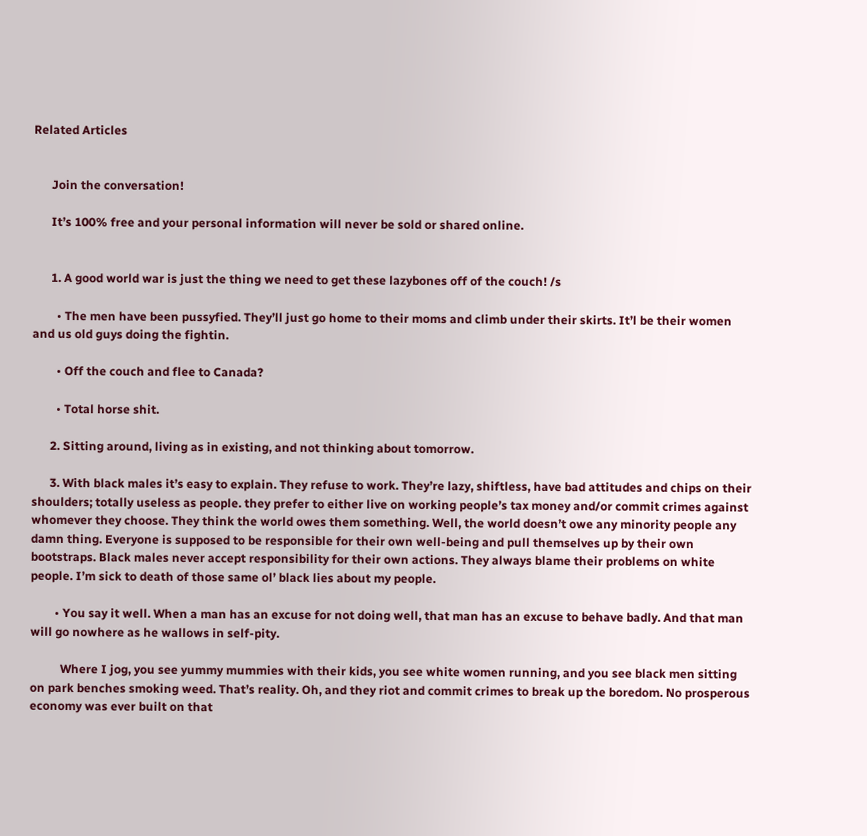Related Articles


      Join the conversation!

      It’s 100% free and your personal information will never be sold or shared online.


      1. A good world war is just the thing we need to get these lazybones off of the couch! /s

        • The men have been pussyfied. They’ll just go home to their moms and climb under their skirts. It’l be their women and us old guys doing the fightin.

        • Off the couch and flee to Canada?

        • Total horse shit.

      2. Sitting around, living as in existing, and not thinking about tomorrow.

      3. With black males it’s easy to explain. They refuse to work. They’re lazy, shiftless, have bad attitudes and chips on their shoulders; totally useless as people. they prefer to either live on working people’s tax money and/or commit crimes against whomever they choose. They think the world owes them something. Well, the world doesn’t owe any minority people any damn thing. Everyone is supposed to be responsible for their own well-being and pull themselves up by their own bootstraps. Black males never accept responsibility for their own actions. They always blame their problems on white people. I’m sick to death of those same ol’ black lies about my people.

        • You say it well. When a man has an excuse for not doing well, that man has an excuse to behave badly. And that man will go nowhere as he wallows in self-pity.

          Where I jog, you see yummy mummies with their kids, you see white women running, and you see black men sitting on park benches smoking weed. That’s reality. Oh, and they riot and commit crimes to break up the boredom. No prosperous economy was ever built on that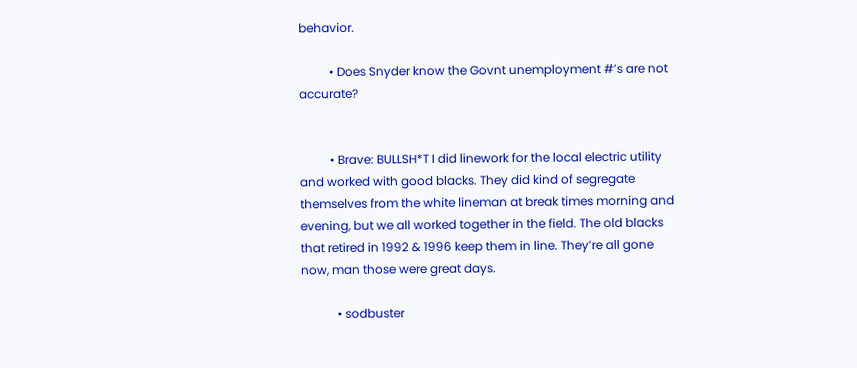behavior.

          • Does Snyder know the Govnt unemployment #’s are not accurate?


          • Brave: BULLSH*T I did linework for the local electric utility and worked with good blacks. They did kind of segregate themselves from the white lineman at break times morning and evening, but we all worked together in the field. The old blacks that retired in 1992 & 1996 keep them in line. They’re all gone now, man those were great days.

            • sodbuster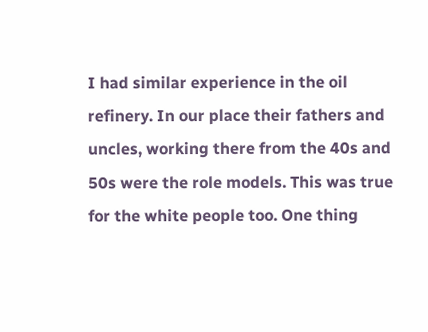I had similar experience in the oil refinery. In our place their fathers and uncles, working there from the 40s and 50s were the role models. This was true for the white people too. One thing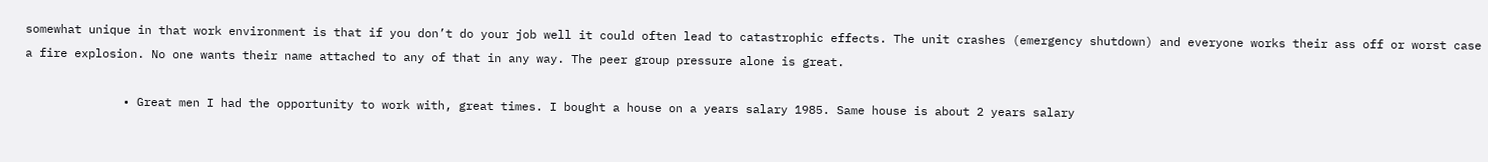somewhat unique in that work environment is that if you don’t do your job well it could often lead to catastrophic effects. The unit crashes (emergency shutdown) and everyone works their ass off or worst case a fire explosion. No one wants their name attached to any of that in any way. The peer group pressure alone is great.

              • Great men I had the opportunity to work with, great times. I bought a house on a years salary 1985. Same house is about 2 years salary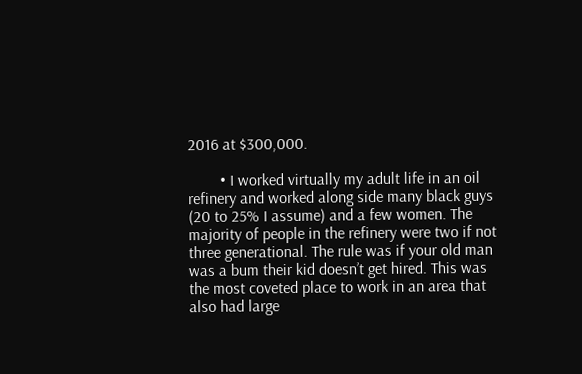2016 at $300,000.

        • I worked virtually my adult life in an oil refinery and worked along side many black guys (20 to 25% I assume) and a few women. The majority of people in the refinery were two if not three generational. The rule was if your old man was a bum their kid doesn’t get hired. This was the most coveted place to work in an area that also had large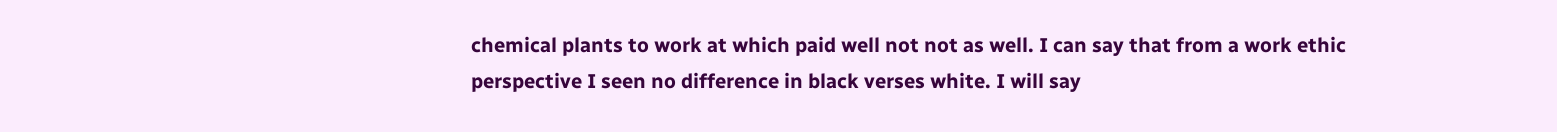chemical plants to work at which paid well not not as well. I can say that from a work ethic perspective I seen no difference in black verses white. I will say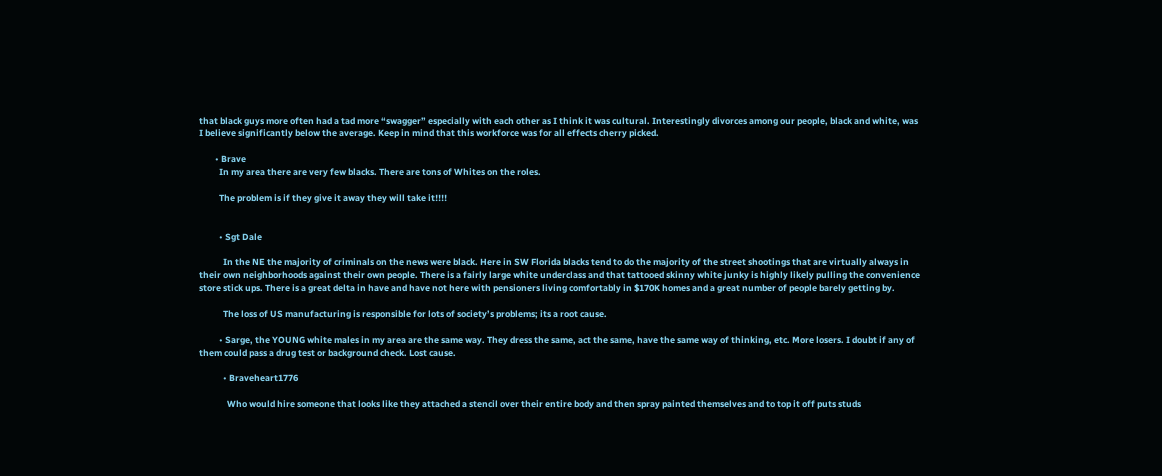that black guys more often had a tad more “swagger” especially with each other as I think it was cultural. Interestingly divorces among our people, black and white, was I believe significantly below the average. Keep in mind that this workforce was for all effects cherry picked.

        • Brave
          In my area there are very few blacks. There are tons of Whites on the roles.

          The problem is if they give it away they will take it!!!!


          • Sgt Dale

            In the NE the majority of criminals on the news were black. Here in SW Florida blacks tend to do the majority of the street shootings that are virtually always in their own neighborhoods against their own people. There is a fairly large white underclass and that tattooed skinny white junky is highly likely pulling the convenience store stick ups. There is a great delta in have and have not here with pensioners living comfortably in $170K homes and a great number of people barely getting by.

            The loss of US manufacturing is responsible for lots of society’s problems; its a root cause.

          • Sarge, the YOUNG white males in my area are the same way. They dress the same, act the same, have the same way of thinking, etc. More losers. I doubt if any of them could pass a drug test or background check. Lost cause.

            • Braveheart1776

              Who would hire someone that looks like they attached a stencil over their entire body and then spray painted themselves and to top it off puts studs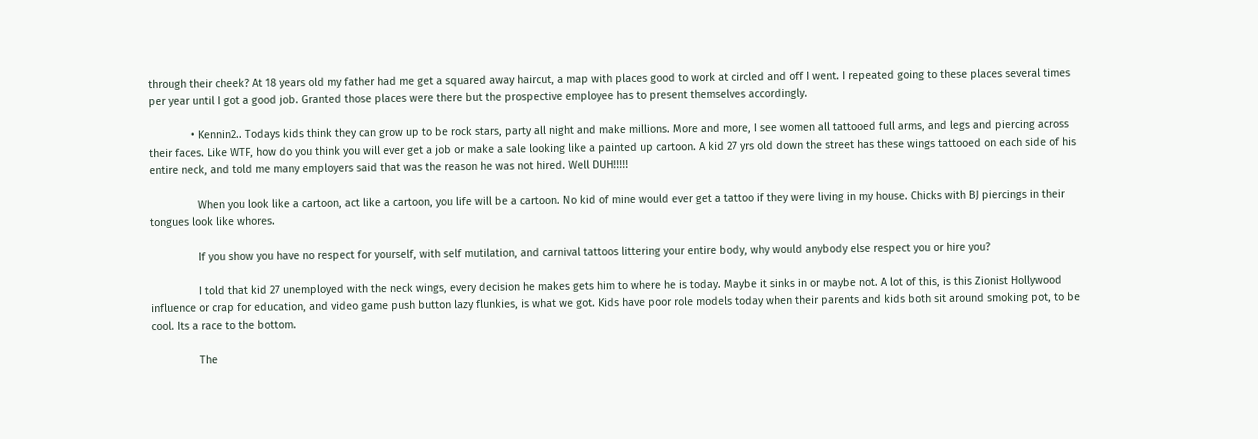through their cheek? At 18 years old my father had me get a squared away haircut, a map with places good to work at circled and off I went. I repeated going to these places several times per year until I got a good job. Granted those places were there but the prospective employee has to present themselves accordingly.

              • Kennin2.. Todays kids think they can grow up to be rock stars, party all night and make millions. More and more, I see women all tattooed full arms, and legs and piercing across their faces. Like WTF, how do you think you will ever get a job or make a sale looking like a painted up cartoon. A kid 27 yrs old down the street has these wings tattooed on each side of his entire neck, and told me many employers said that was the reason he was not hired. Well DUH!!!!!

                When you look like a cartoon, act like a cartoon, you life will be a cartoon. No kid of mine would ever get a tattoo if they were living in my house. Chicks with BJ piercings in their tongues look like whores.

                If you show you have no respect for yourself, with self mutilation, and carnival tattoos littering your entire body, why would anybody else respect you or hire you?

                I told that kid 27 unemployed with the neck wings, every decision he makes gets him to where he is today. Maybe it sinks in or maybe not. A lot of this, is this Zionist Hollywood influence or crap for education, and video game push button lazy flunkies, is what we got. Kids have poor role models today when their parents and kids both sit around smoking pot, to be cool. Its a race to the bottom.

                The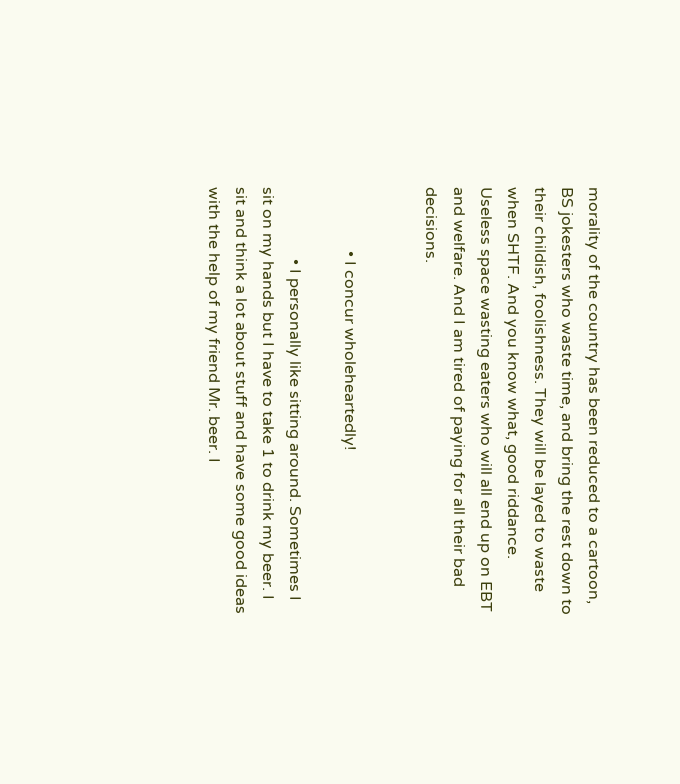morality of the country has been reduced to a cartoon, BS jokesters who waste time, and bring the rest down to their childish, foolishness. They will be layed to waste when SHTF. And you know what, good riddance. Useless space wasting eaters who will all end up on EBT and welfare. And I am tired of paying for all their bad decisions.


                • I concur wholeheartedly!

                  • I personally like sitting around. Sometimes I sit on my hands but I have to take 1 to drink my beer. I sit and think a lot about stuff and have some good ideas with the help of my friend Mr. beer. I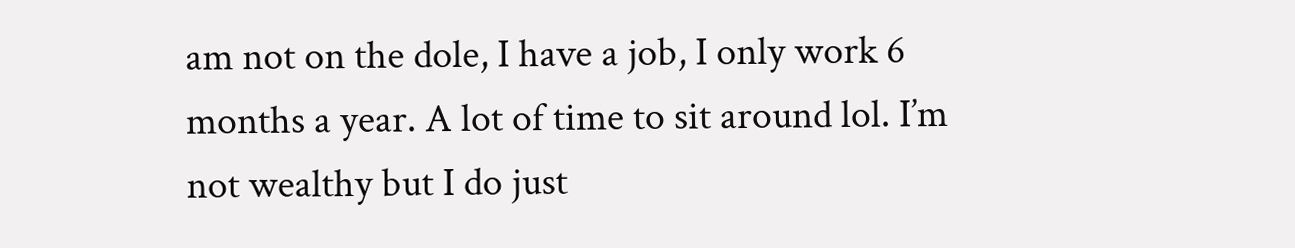am not on the dole, I have a job, I only work 6 months a year. A lot of time to sit around lol. I’m not wealthy but I do just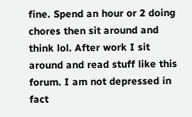fine. Spend an hour or 2 doing chores then sit around and think lol. After work I sit around and read stuff like this forum. I am not depressed in fact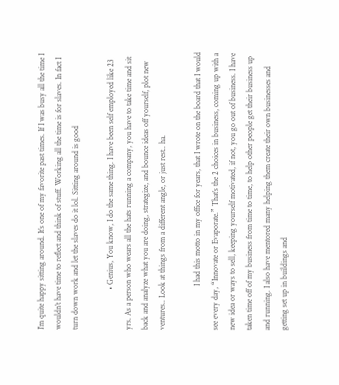I’m quite happy sitting around. It’s one of my favorite past times. If I was busy all the time I wouldn’t have time to reflect and think of stuff. Working all the time is for slaves. In fact I turn down work and let the slaves do it lol. Sitting around is good

                    • Genius, You know, I do the same thing. I have been self employed like 23 yrs. As a person who wears all the hats running a company, you have to take time and sit back and analyze what you are doing, strategize, and bounce ideas off yourself, plot new ventures.. Look at things from a different angle, or just rest.. ha.

                      I had this motto in my office for years, that I wrote on the board that I would see every day, “Innovate or Evaporate.” That’s the 2 choices in business, coming up with a new idea or ways to sell, keeping yourself motivated, if not, you go out of business. I have taken time off of my business from time to time, to help other people get their business up and running. I also have mentored many helping them create their own businesses and getting set up in buildings and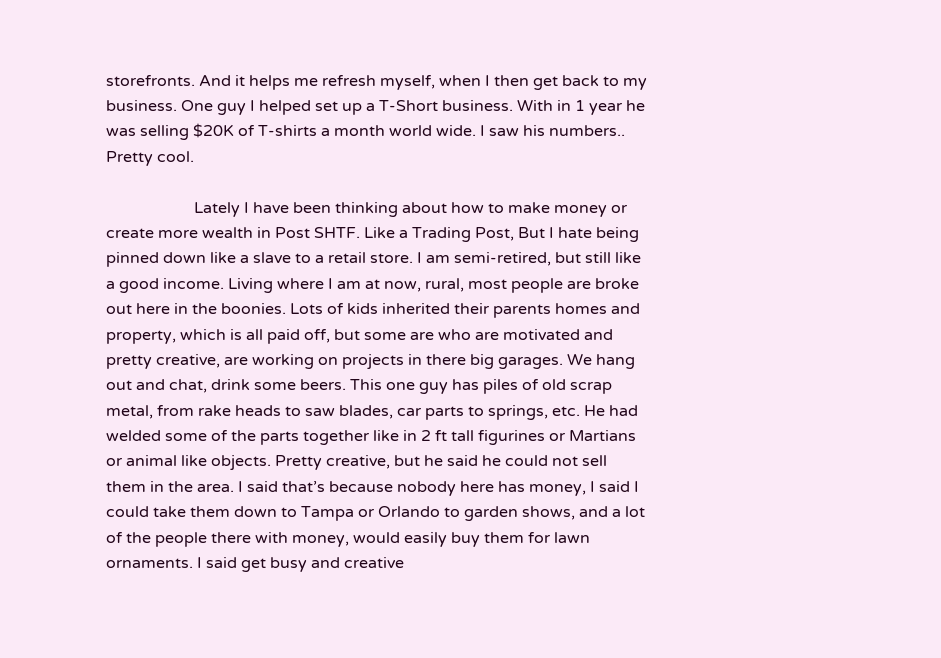storefronts. And it helps me refresh myself, when I then get back to my business. One guy I helped set up a T-Short business. With in 1 year he was selling $20K of T-shirts a month world wide. I saw his numbers.. Pretty cool.

                      Lately I have been thinking about how to make money or create more wealth in Post SHTF. Like a Trading Post, But I hate being pinned down like a slave to a retail store. I am semi-retired, but still like a good income. Living where I am at now, rural, most people are broke out here in the boonies. Lots of kids inherited their parents homes and property, which is all paid off, but some are who are motivated and pretty creative, are working on projects in there big garages. We hang out and chat, drink some beers. This one guy has piles of old scrap metal, from rake heads to saw blades, car parts to springs, etc. He had welded some of the parts together like in 2 ft tall figurines or Martians or animal like objects. Pretty creative, but he said he could not sell them in the area. I said that’s because nobody here has money, I said I could take them down to Tampa or Orlando to garden shows, and a lot of the people there with money, would easily buy them for lawn ornaments. I said get busy and creative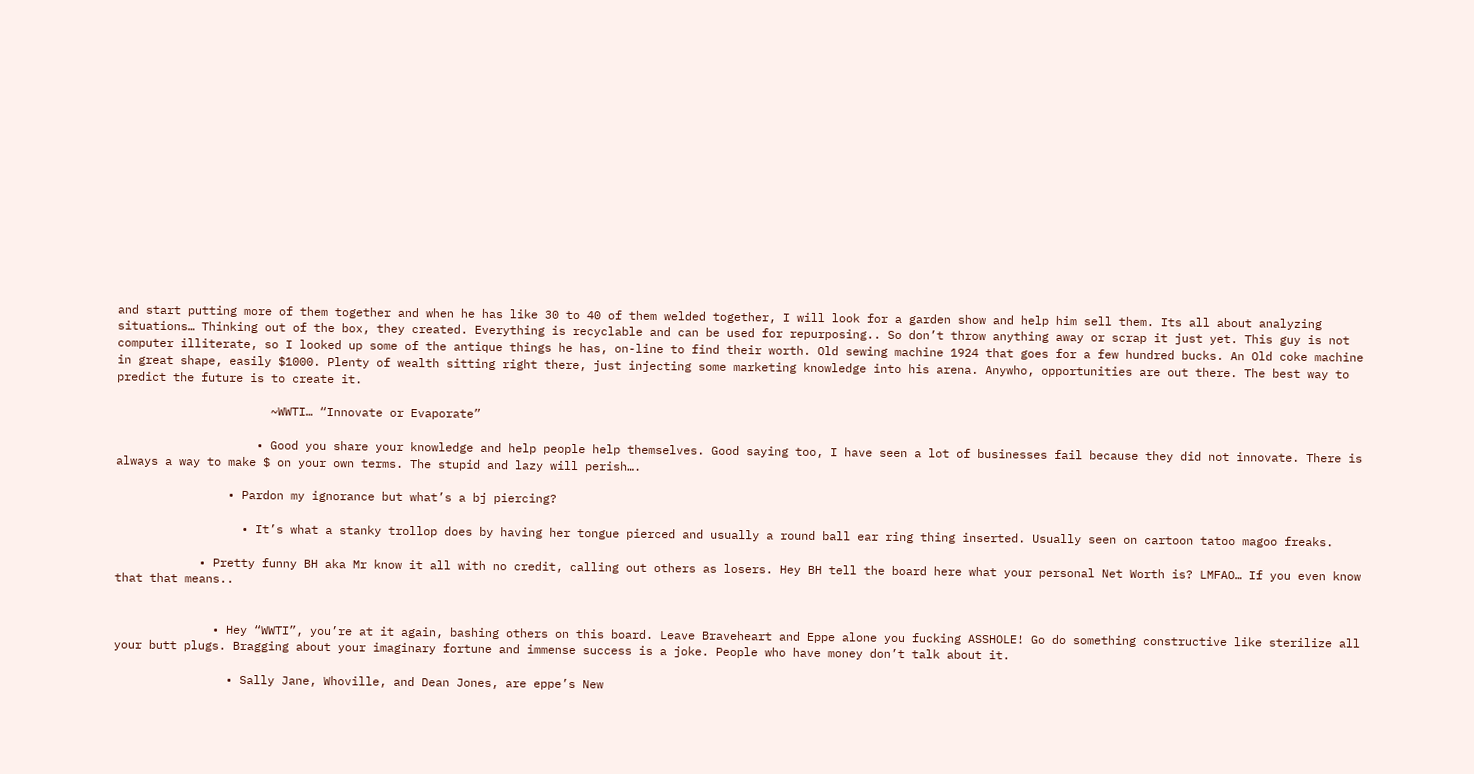and start putting more of them together and when he has like 30 to 40 of them welded together, I will look for a garden show and help him sell them. Its all about analyzing situations… Thinking out of the box, they created. Everything is recyclable and can be used for repurposing.. So don’t throw anything away or scrap it just yet. This guy is not computer illiterate, so I looked up some of the antique things he has, on-line to find their worth. Old sewing machine 1924 that goes for a few hundred bucks. An Old coke machine in great shape, easily $1000. Plenty of wealth sitting right there, just injecting some marketing knowledge into his arena. Anywho, opportunities are out there. The best way to predict the future is to create it.

                      ~WWTI… “Innovate or Evaporate”

                    • Good you share your knowledge and help people help themselves. Good saying too, I have seen a lot of businesses fail because they did not innovate. There is always a way to make $ on your own terms. The stupid and lazy will perish….

                • Pardon my ignorance but what’s a bj piercing?

                  • It’s what a stanky trollop does by having her tongue pierced and usually a round ball ear ring thing inserted. Usually seen on cartoon tatoo magoo freaks.

            • Pretty funny BH aka Mr know it all with no credit, calling out others as losers. Hey BH tell the board here what your personal Net Worth is? LMFAO… If you even know that that means..


              • Hey “WWTI”, you’re at it again, bashing others on this board. Leave Braveheart and Eppe alone you fucking ASSHOLE! Go do something constructive like sterilize all your butt plugs. Bragging about your imaginary fortune and immense success is a joke. People who have money don’t talk about it.

                • Sally Jane, Whoville, and Dean Jones, are eppe’s New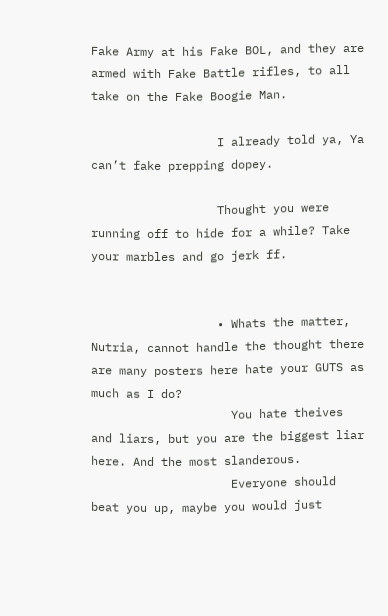Fake Army at his Fake BOL, and they are armed with Fake Battle rifles, to all take on the Fake Boogie Man.

                  I already told ya, Ya can’t fake prepping dopey.

                  Thought you were running off to hide for a while? Take your marbles and go jerk ff.


                  • Whats the matter, Nutria, cannot handle the thought there are many posters here hate your GUTS as much as I do?
                    You hate theives and liars, but you are the biggest liar here. And the most slanderous.
                    Everyone should beat you up, maybe you would just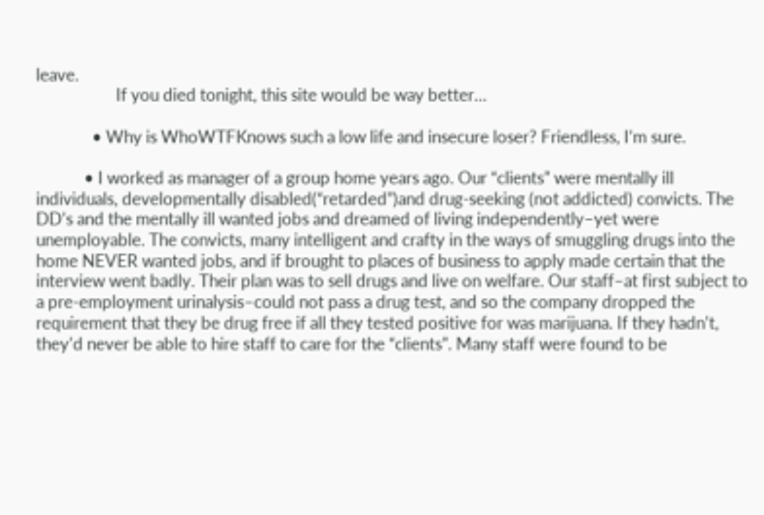leave.
                    If you died tonight, this site would be way better…

              • Why is WhoWTFKnows such a low life and insecure loser? Friendless, I’m sure.

            • I worked as manager of a group home years ago. Our “clients” were mentally ill individuals, developmentally disabled(“retarded”)and drug-seeking (not addicted) convicts. The DD’s and the mentally ill wanted jobs and dreamed of living independently–yet were unemployable. The convicts, many intelligent and crafty in the ways of smuggling drugs into the home NEVER wanted jobs, and if brought to places of business to apply made certain that the interview went badly. Their plan was to sell drugs and live on welfare. Our staff–at first subject to a pre-employment urinalysis–could not pass a drug test, and so the company dropped the requirement that they be drug free if all they tested positive for was marijuana. If they hadn’t, they’d never be able to hire staff to care for the “clients”. Many staff were found to be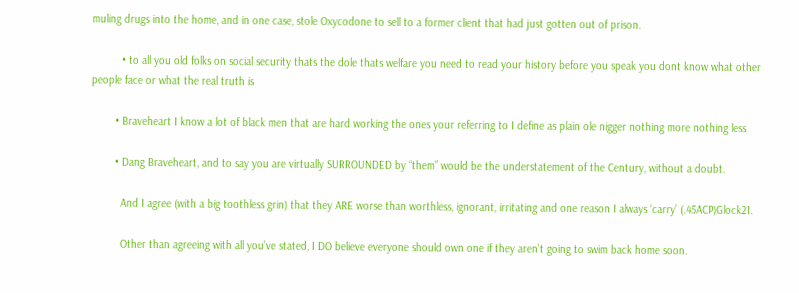muling drugs into the home, and in one case, stole Oxycodone to sell to a former client that had just gotten out of prison.

          • to all you old folks on social security thats the dole thats welfare you need to read your history before you speak you dont know what other people face or what the real truth is

        • Braveheart I know a lot of black men that are hard working the ones your referring to I define as plain ole nigger nothing more nothing less

        • Dang Braveheart, and to say you are virtually SURROUNDED by “them” would be the understatement of the Century, without a doubt.

          And I agree (with a big toothless grin) that they ARE worse than worthless, ignorant, irritating and one reason I always ‘carry’ (.45ACP)Glock21.

          Other than agreeing with all you’ve stated, I DO believe everyone should own one if they aren’t going to swim back home soon.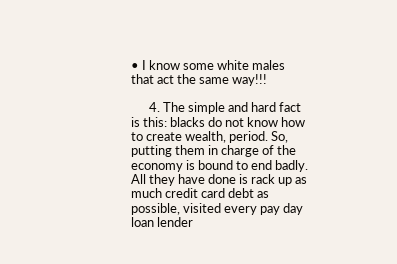• I know some white males that act the same way!!!

      4. The simple and hard fact is this: blacks do not know how to create wealth, period. So, putting them in charge of the economy is bound to end badly. All they have done is rack up as much credit card debt as possible, visited every pay day loan lender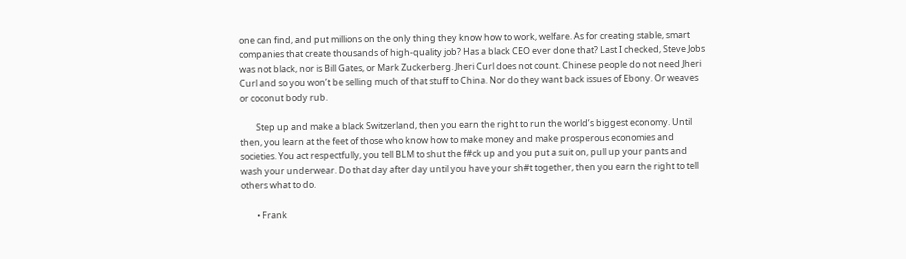one can find, and put millions on the only thing they know how to work, welfare. As for creating stable, smart companies that create thousands of high-quality job? Has a black CEO ever done that? Last I checked, Steve Jobs was not black, nor is Bill Gates, or Mark Zuckerberg. Jheri Curl does not count. Chinese people do not need Jheri Curl and so you won’t be selling much of that stuff to China. Nor do they want back issues of Ebony. Or weaves or coconut body rub.

        Step up and make a black Switzerland, then you earn the right to run the world’s biggest economy. Until then, you learn at the feet of those who know how to make money and make prosperous economies and societies. You act respectfully, you tell BLM to shut the f#ck up and you put a suit on, pull up your pants and wash your underwear. Do that day after day until you have your sh#t together, then you earn the right to tell others what to do.

        • Frank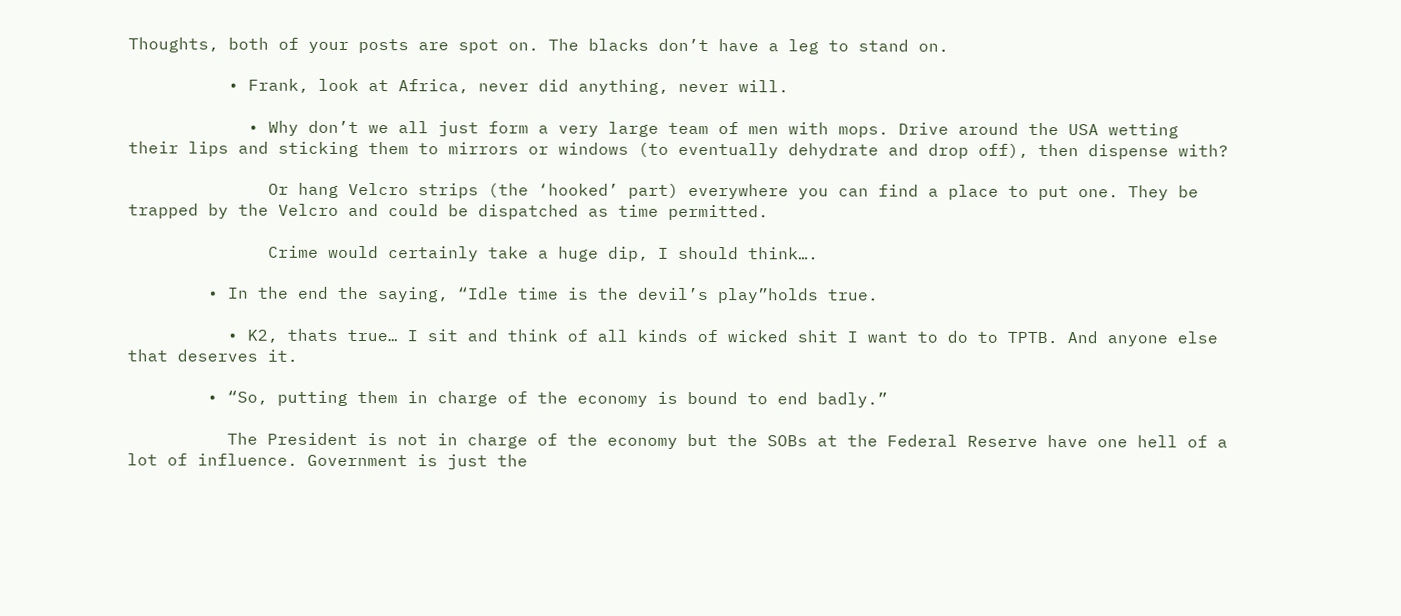Thoughts, both of your posts are spot on. The blacks don’t have a leg to stand on.

          • Frank, look at Africa, never did anything, never will.

            • Why don’t we all just form a very large team of men with mops. Drive around the USA wetting their lips and sticking them to mirrors or windows (to eventually dehydrate and drop off), then dispense with?

              Or hang Velcro strips (the ‘hooked’ part) everywhere you can find a place to put one. They be trapped by the Velcro and could be dispatched as time permitted.

              Crime would certainly take a huge dip, I should think….

        • In the end the saying, “Idle time is the devil’s play”holds true.

          • K2, thats true… I sit and think of all kinds of wicked shit I want to do to TPTB. And anyone else that deserves it.

        • “So, putting them in charge of the economy is bound to end badly.”

          The President is not in charge of the economy but the SOBs at the Federal Reserve have one hell of a lot of influence. Government is just the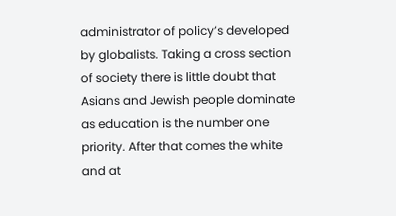administrator of policy’s developed by globalists. Taking a cross section of society there is little doubt that Asians and Jewish people dominate as education is the number one priority. After that comes the white and at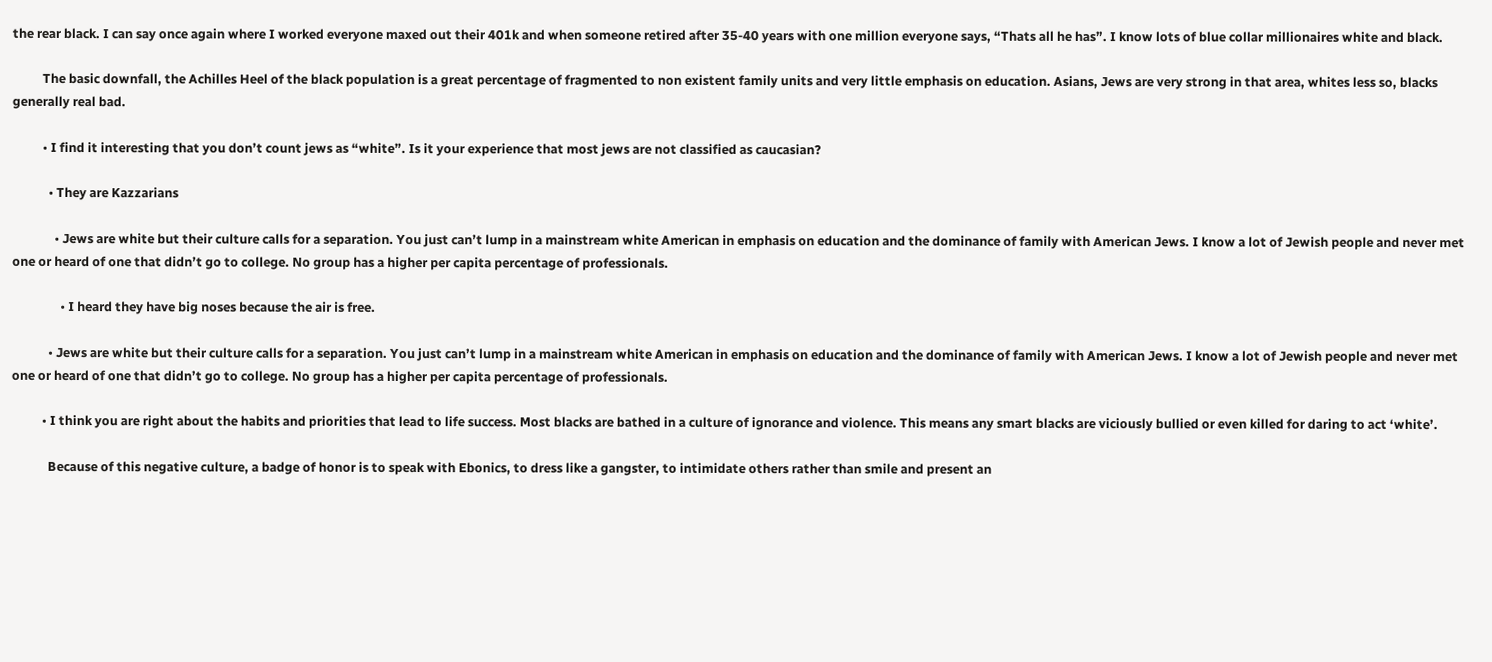the rear black. I can say once again where I worked everyone maxed out their 401k and when someone retired after 35-40 years with one million everyone says, “Thats all he has”. I know lots of blue collar millionaires white and black.

          The basic downfall, the Achilles Heel of the black population is a great percentage of fragmented to non existent family units and very little emphasis on education. Asians, Jews are very strong in that area, whites less so, blacks generally real bad.

          • I find it interesting that you don’t count jews as “white”. Is it your experience that most jews are not classified as caucasian?

            • They are Kazzarians

              • Jews are white but their culture calls for a separation. You just can’t lump in a mainstream white American in emphasis on education and the dominance of family with American Jews. I know a lot of Jewish people and never met one or heard of one that didn’t go to college. No group has a higher per capita percentage of professionals.

                • I heard they have big noses because the air is free.

            • Jews are white but their culture calls for a separation. You just can’t lump in a mainstream white American in emphasis on education and the dominance of family with American Jews. I know a lot of Jewish people and never met one or heard of one that didn’t go to college. No group has a higher per capita percentage of professionals.

          • I think you are right about the habits and priorities that lead to life success. Most blacks are bathed in a culture of ignorance and violence. This means any smart blacks are viciously bullied or even killed for daring to act ‘white’.

            Because of this negative culture, a badge of honor is to speak with Ebonics, to dress like a gangster, to intimidate others rather than smile and present an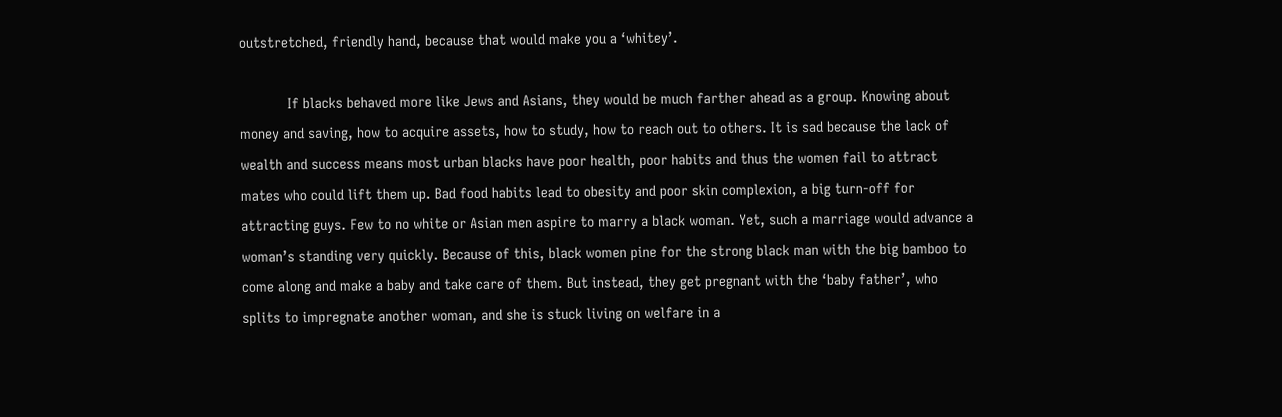outstretched, friendly hand, because that would make you a ‘whitey’.

            If blacks behaved more like Jews and Asians, they would be much farther ahead as a group. Knowing about money and saving, how to acquire assets, how to study, how to reach out to others. It is sad because the lack of wealth and success means most urban blacks have poor health, poor habits and thus the women fail to attract mates who could lift them up. Bad food habits lead to obesity and poor skin complexion, a big turn-off for attracting guys. Few to no white or Asian men aspire to marry a black woman. Yet, such a marriage would advance a woman’s standing very quickly. Because of this, black women pine for the strong black man with the big bamboo to come along and make a baby and take care of them. But instead, they get pregnant with the ‘baby father’, who splits to impregnate another woman, and she is stuck living on welfare in a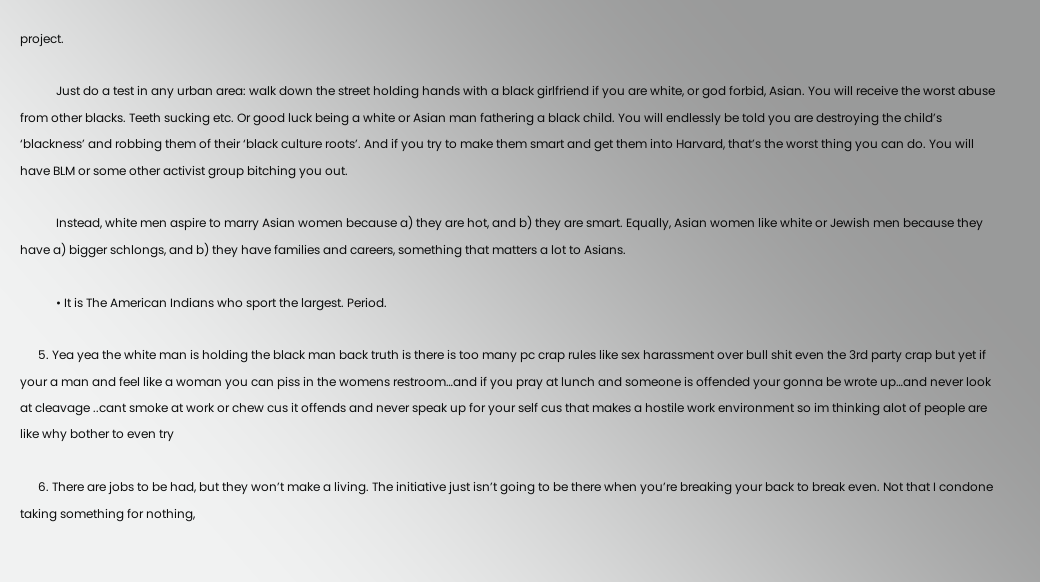project.

            Just do a test in any urban area: walk down the street holding hands with a black girlfriend if you are white, or god forbid, Asian. You will receive the worst abuse from other blacks. Teeth sucking etc. Or good luck being a white or Asian man fathering a black child. You will endlessly be told you are destroying the child’s ‘blackness’ and robbing them of their ‘black culture roots’. And if you try to make them smart and get them into Harvard, that’s the worst thing you can do. You will have BLM or some other activist group bitching you out.

            Instead, white men aspire to marry Asian women because a) they are hot, and b) they are smart. Equally, Asian women like white or Jewish men because they have a) bigger schlongs, and b) they have families and careers, something that matters a lot to Asians.

            • It is The American Indians who sport the largest. Period.

      5. Yea yea the white man is holding the black man back truth is there is too many pc crap rules like sex harassment over bull shit even the 3rd party crap but yet if your a man and feel like a woman you can piss in the womens restroom…and if you pray at lunch and someone is offended your gonna be wrote up…and never look at cleavage ..cant smoke at work or chew cus it offends and never speak up for your self cus that makes a hostile work environment so im thinking alot of people are like why bother to even try

      6. There are jobs to be had, but they won’t make a living. The initiative just isn’t going to be there when you’re breaking your back to break even. Not that I condone taking something for nothing,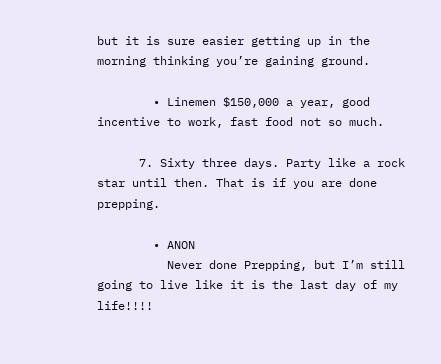but it is sure easier getting up in the morning thinking you’re gaining ground.

        • Linemen $150,000 a year, good incentive to work, fast food not so much.

      7. Sixty three days. Party like a rock star until then. That is if you are done prepping.

        • ANON
          Never done Prepping, but I’m still going to live like it is the last day of my life!!!!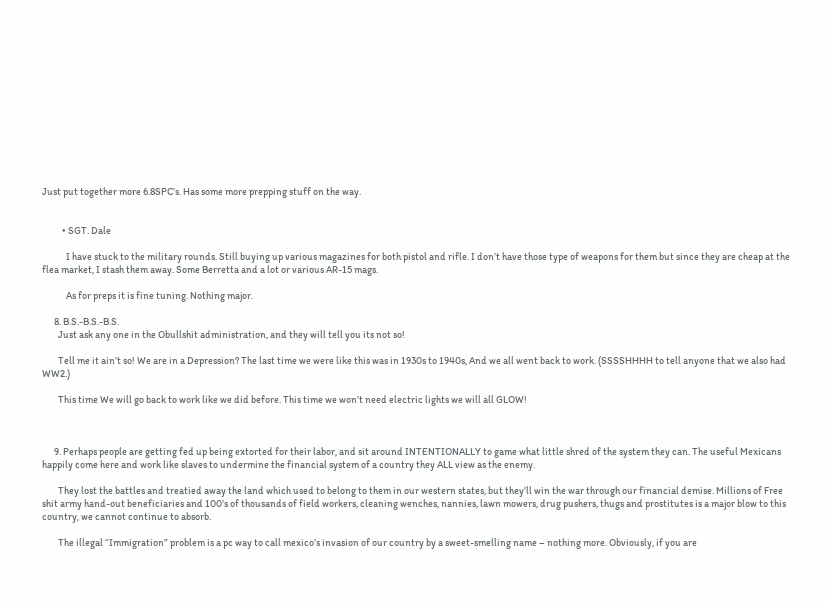Just put together more 6.8SPC’s. Has some more prepping stuff on the way.


          • SGT. Dale

            I have stuck to the military rounds. Still buying up various magazines for both pistol and rifle. I don’t have those type of weapons for them but since they are cheap at the flea market, I stash them away. Some Berretta and a lot or various AR-15 mags.

            As for preps it is fine tuning. Nothing major.

      8. B.S.-B.S.-B.S.
        Just ask any one in the Obullshit administration, and they will tell you its not so!

        Tell me it ain’t so! We are in a Depression? The last time we were like this was in 1930s to 1940s, And we all went back to work. (SSSSHHHH to tell anyone that we also had WW2.)

        This time We will go back to work like we did before. This time we won’t need electric lights we will all GLOW!



      9. Perhaps people are getting fed up being extorted for their labor, and sit around INTENTIONALLY to game what little shred of the system they can. The useful Mexicans happily come here and work like slaves to undermine the financial system of a country they ALL view as the enemy.

        They lost the battles and treatied away the land which used to belong to them in our western states, but they’ll win the war through our financial demise. Millions of Free shit army hand-out beneficiaries and 100’s of thousands of field workers, cleaning wenches, nannies, lawn mowers, drug pushers, thugs and prostitutes is a major blow to this country, we cannot continue to absorb.

        The illegal “Immigration” problem is a pc way to call mexico’s invasion of our country by a sweet-smelling name – nothing more. Obviously, if you are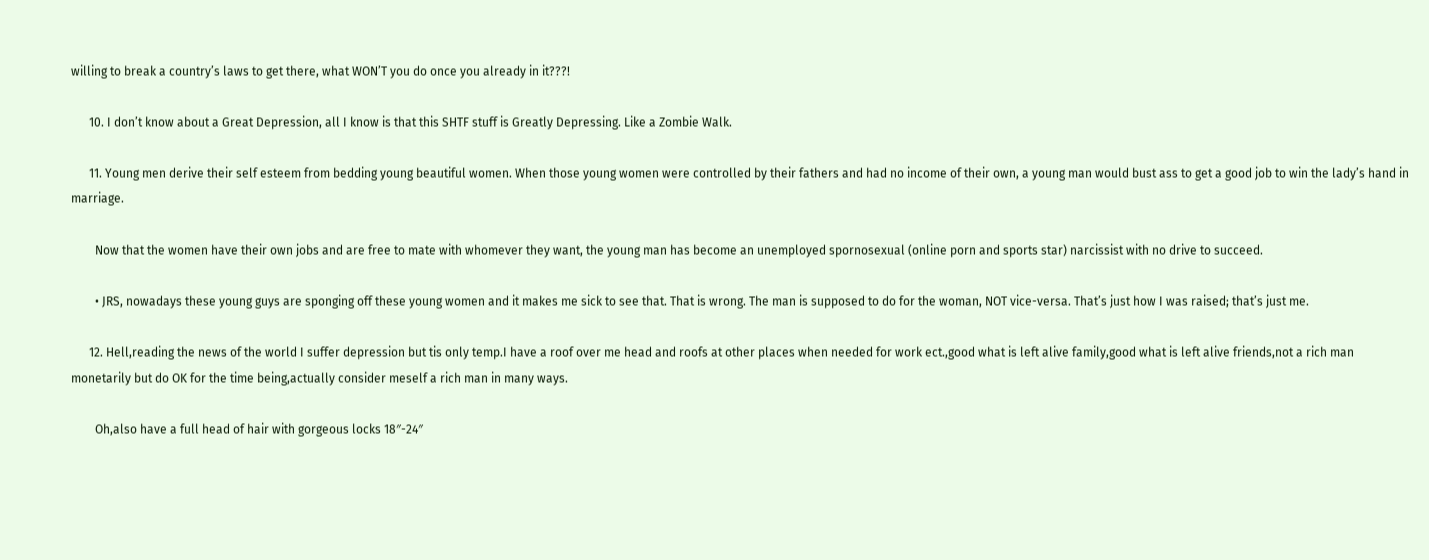willing to break a country’s laws to get there, what WON’T you do once you already in it???!

      10. I don’t know about a Great Depression, all I know is that this SHTF stuff is Greatly Depressing. Like a Zombie Walk.

      11. Young men derive their self esteem from bedding young beautiful women. When those young women were controlled by their fathers and had no income of their own, a young man would bust ass to get a good job to win the lady’s hand in marriage.

        Now that the women have their own jobs and are free to mate with whomever they want, the young man has become an unemployed spornosexual (online porn and sports star) narcissist with no drive to succeed.

        • JRS, nowadays these young guys are sponging off these young women and it makes me sick to see that. That is wrong. The man is supposed to do for the woman, NOT vice-versa. That’s just how I was raised; that’s just me.

      12. Hell,reading the news of the world I suffer depression but tis only temp.I have a roof over me head and roofs at other places when needed for work ect.,good what is left alive family,good what is left alive friends,not a rich man monetarily but do OK for the time being,actually consider meself a rich man in many ways.

        Oh,also have a full head of hair with gorgeous locks 18″-24″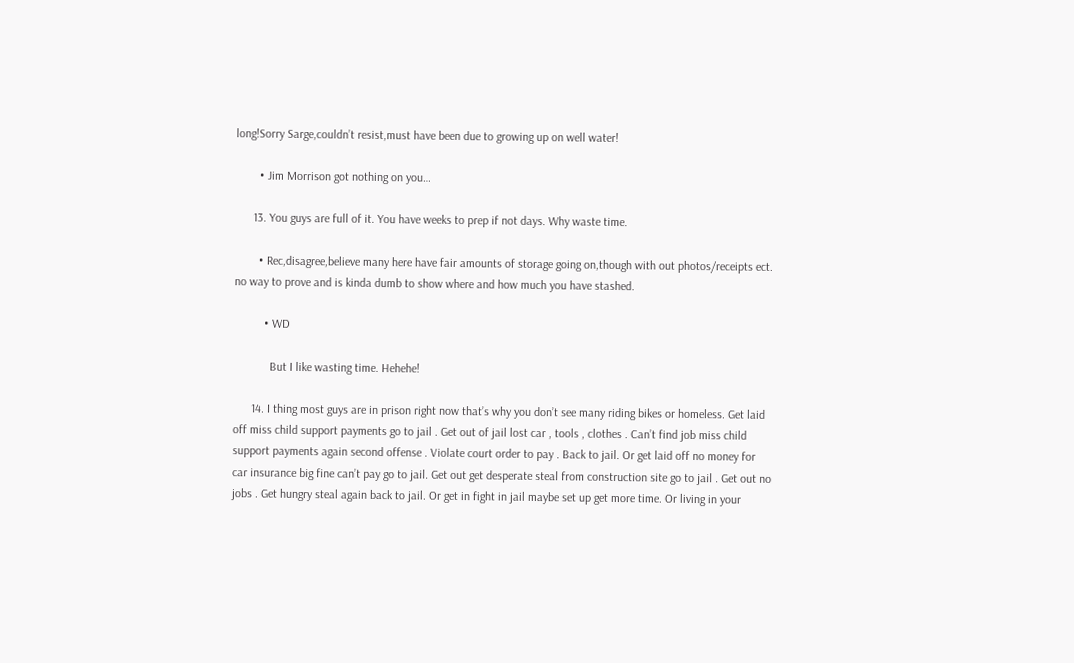long!Sorry Sarge,couldn’t resist,must have been due to growing up on well water!

        • Jim Morrison got nothing on you…

      13. You guys are full of it. You have weeks to prep if not days. Why waste time.

        • Rec,disagree,believe many here have fair amounts of storage going on,though with out photos/receipts ect. no way to prove and is kinda dumb to show where and how much you have stashed.

          • WD

            But I like wasting time. Hehehe!

      14. I thing most guys are in prison right now that’s why you don’t see many riding bikes or homeless. Get laid off miss child support payments go to jail . Get out of jail lost car , tools , clothes . Can’t find job miss child support payments again second offense . Violate court order to pay . Back to jail. Or get laid off no money for car insurance big fine can’t pay go to jail. Get out get desperate steal from construction site go to jail . Get out no jobs . Get hungry steal again back to jail. Or get in fight in jail maybe set up get more time. Or living in your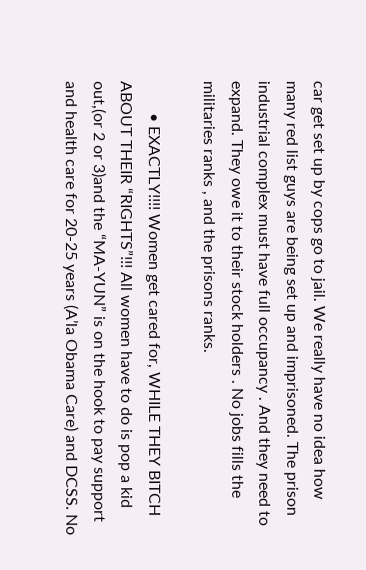car get set up by cops go to jail. We really have no idea how many red list guys are being set up and imprisoned. The prison industrial complex must have full occupancy . And they need to expand. They owe it to their stock holders . No jobs fills the militaries ranks , and the prisons ranks.

        • EXACTLY!!!! Women get cared for, WHILE THEY BITCH ABOUT THEIR “RIGHTS”!!! All women have to do is pop a kid out,(or 2 or 3)and the “MA-YUN” is on the hook to pay support and health care for 20-25 years (A’la Obama Care) and DCSS. No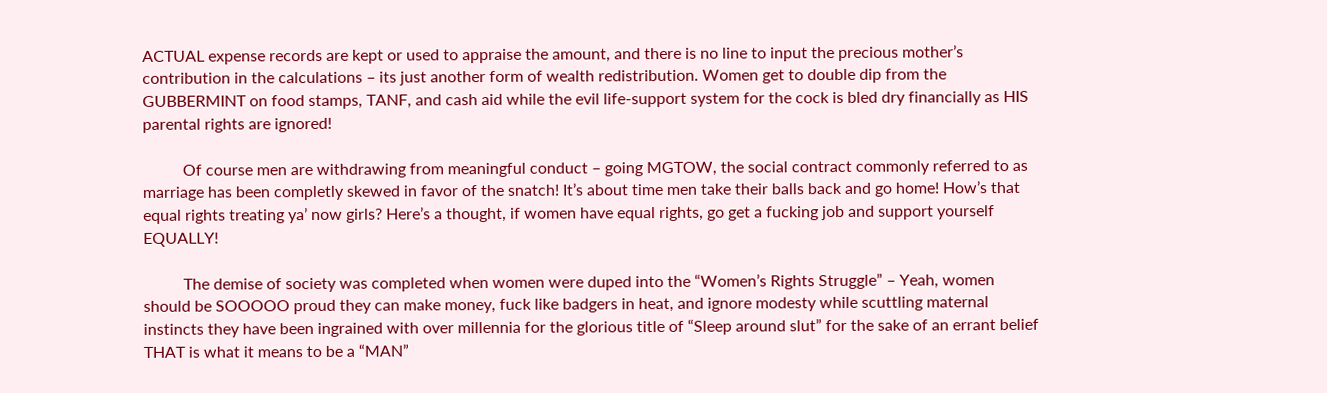ACTUAL expense records are kept or used to appraise the amount, and there is no line to input the precious mother’s contribution in the calculations – its just another form of wealth redistribution. Women get to double dip from the GUBBERMINT on food stamps, TANF, and cash aid while the evil life-support system for the cock is bled dry financially as HIS parental rights are ignored!

          Of course men are withdrawing from meaningful conduct – going MGTOW, the social contract commonly referred to as marriage has been completly skewed in favor of the snatch! It’s about time men take their balls back and go home! How’s that equal rights treating ya’ now girls? Here’s a thought, if women have equal rights, go get a fucking job and support yourself EQUALLY!

          The demise of society was completed when women were duped into the “Women’s Rights Struggle” – Yeah, women should be SOOOOO proud they can make money, fuck like badgers in heat, and ignore modesty while scuttling maternal instincts they have been ingrained with over millennia for the glorious title of “Sleep around slut” for the sake of an errant belief THAT is what it means to be a “MAN”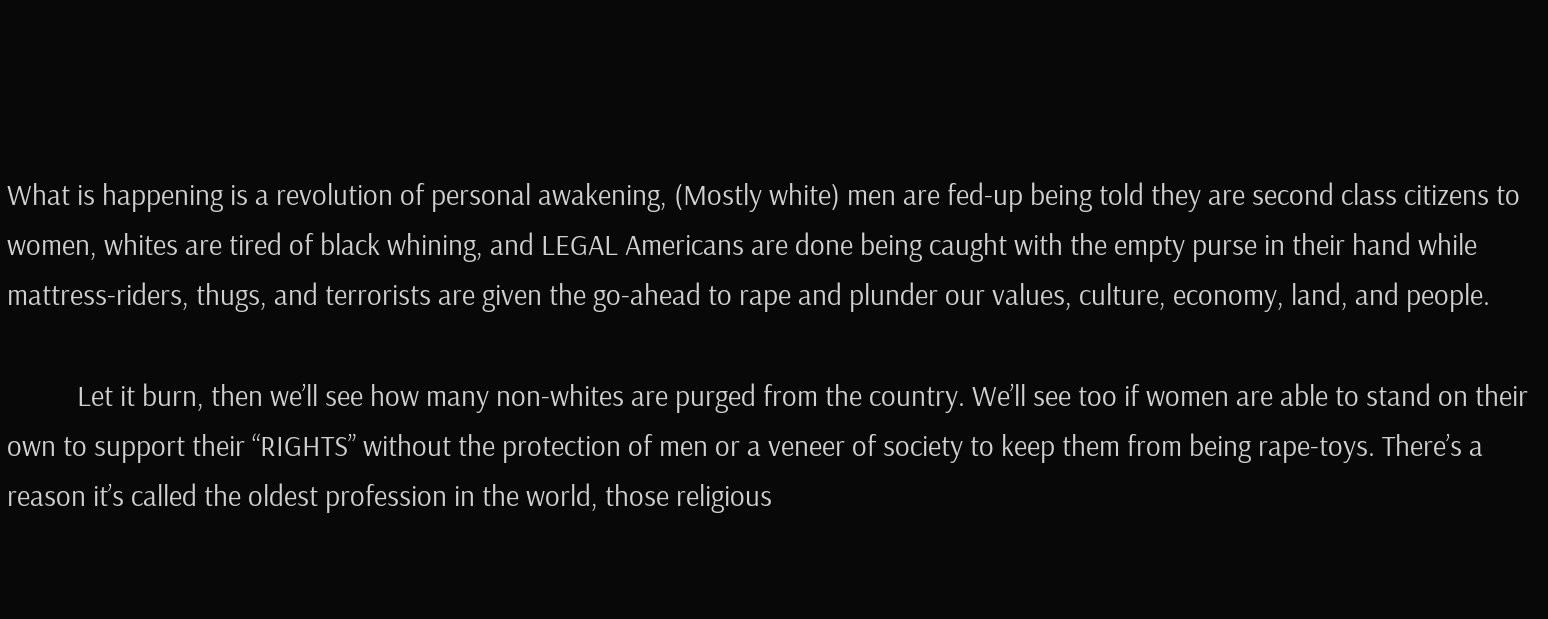What is happening is a revolution of personal awakening, (Mostly white) men are fed-up being told they are second class citizens to women, whites are tired of black whining, and LEGAL Americans are done being caught with the empty purse in their hand while mattress-riders, thugs, and terrorists are given the go-ahead to rape and plunder our values, culture, economy, land, and people.

          Let it burn, then we’ll see how many non-whites are purged from the country. We’ll see too if women are able to stand on their own to support their “RIGHTS” without the protection of men or a veneer of society to keep them from being rape-toys. There’s a reason it’s called the oldest profession in the world, those religious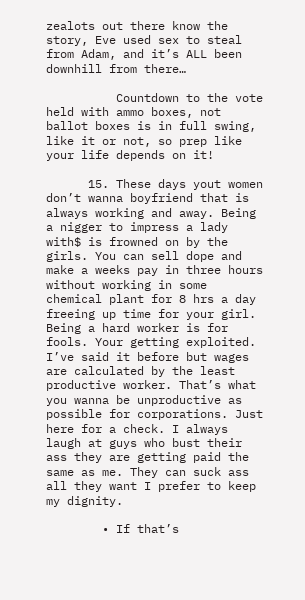zealots out there know the story, Eve used sex to steal from Adam, and it’s ALL been downhill from there…

          Countdown to the vote held with ammo boxes, not ballot boxes is in full swing, like it or not, so prep like your life depends on it!

      15. These days yout women don’t wanna boyfriend that is always working and away. Being a nigger to impress a lady with$ is frowned on by the girls. You can sell dope and make a weeks pay in three hours without working in some chemical plant for 8 hrs a day freeing up time for your girl. Being a hard worker is for fools. Your getting exploited. I’ve said it before but wages are calculated by the least productive worker. That’s what you wanna be unproductive as possible for corporations. Just here for a check. I always laugh at guys who bust their ass they are getting paid the same as me. They can suck ass all they want I prefer to keep my dignity.

        • If that’s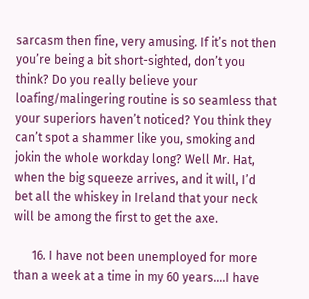sarcasm then fine, very amusing. If it’s not then you’re being a bit short-sighted, don’t you think? Do you really believe your loafing/malingering routine is so seamless that your superiors haven’t noticed? You think they can’t spot a shammer like you, smoking and jokin the whole workday long? Well Mr. Hat, when the big squeeze arrives, and it will, I’d bet all the whiskey in Ireland that your neck will be among the first to get the axe.

      16. I have not been unemployed for more than a week at a time in my 60 years….I have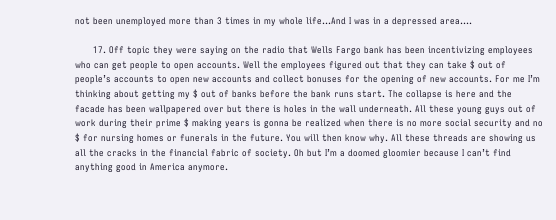not been unemployed more than 3 times in my whole life…And I was in a depressed area….

      17. Off topic they were saying on the radio that Wells Fargo bank has been incentivizing employees who can get people to open accounts. Well the employees figured out that they can take $ out of people’s accounts to open new accounts and collect bonuses for the opening of new accounts. For me I’m thinking about getting my $ out of banks before the bank runs start. The collapse is here and the facade has been wallpapered over but there is holes in the wall underneath. All these young guys out of work during their prime $ making years is gonna be realized when there is no more social security and no $ for nursing homes or funerals in the future. You will then know why. All these threads are showing us all the cracks in the financial fabric of society. Oh but I’m a doomed gloomier because I can’t find anything good in America anymore.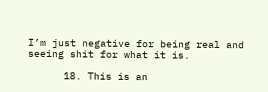I’m just negative for being real and seeing shit for what it is.

      18. This is an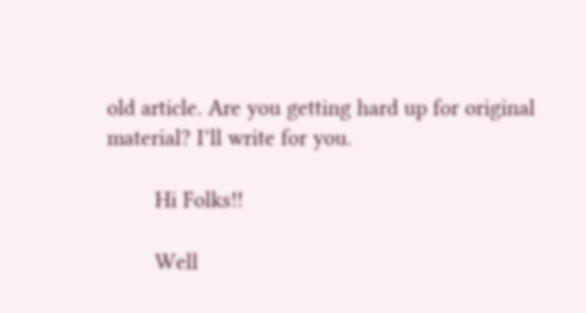old article. Are you getting hard up for original material? I’ll write for you.

        Hi Folks!!

        Well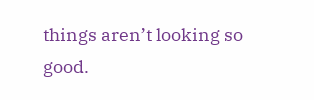things aren’t looking so good.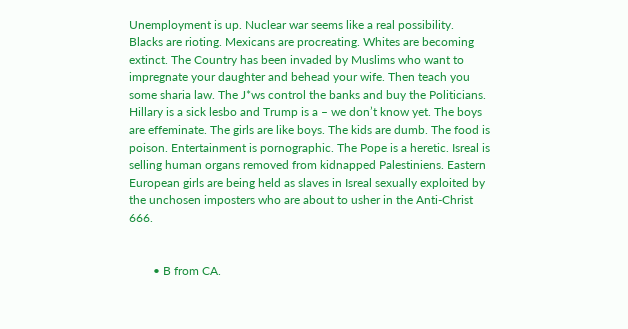Unemployment is up. Nuclear war seems like a real possibility. Blacks are rioting. Mexicans are procreating. Whites are becoming extinct. The Country has been invaded by Muslims who want to impregnate your daughter and behead your wife. Then teach you some sharia law. The J*ws control the banks and buy the Politicians. Hillary is a sick lesbo and Trump is a – we don’t know yet. The boys are effeminate. The girls are like boys. The kids are dumb. The food is poison. Entertainment is pornographic. The Pope is a heretic. Isreal is selling human organs removed from kidnapped Palestiniens. Eastern European girls are being held as slaves in Isreal sexually exploited by the unchosen imposters who are about to usher in the Anti-Christ 666.


        • B from CA.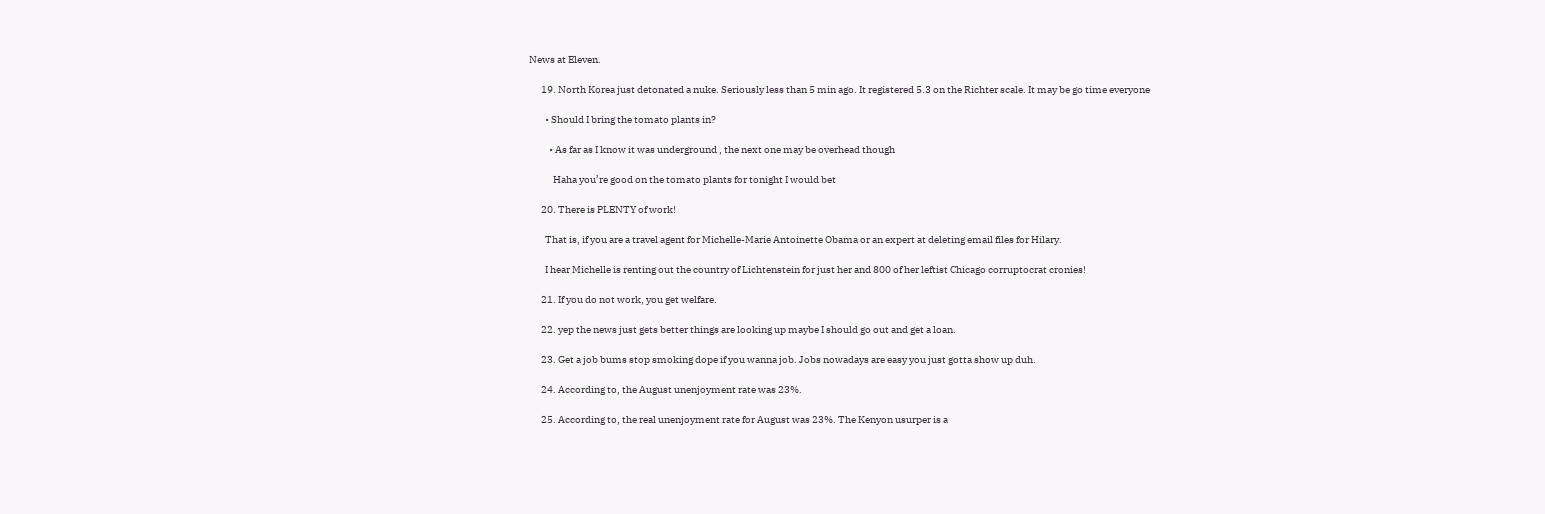News at Eleven.

      19. North Korea just detonated a nuke. Seriously less than 5 min ago. It registered 5.3 on the Richter scale. It may be go time everyone

        • Should I bring the tomato plants in?

          • As far as I know it was underground , the next one may be overhead though

            Haha you’re good on the tomato plants for tonight I would bet

      20. There is PLENTY of work!

        That is, if you are a travel agent for Michelle-Marie Antoinette Obama or an expert at deleting email files for Hilary.

        I hear Michelle is renting out the country of Lichtenstein for just her and 800 of her leftist Chicago corruptocrat cronies!

      21. If you do not work, you get welfare.

      22. yep the news just gets better things are looking up maybe I should go out and get a loan.

      23. Get a job bums stop smoking dope if you wanna job. Jobs nowadays are easy you just gotta show up duh.

      24. According to, the August unenjoyment rate was 23%.

      25. According to, the real unenjoyment rate for August was 23%. The Kenyon usurper is a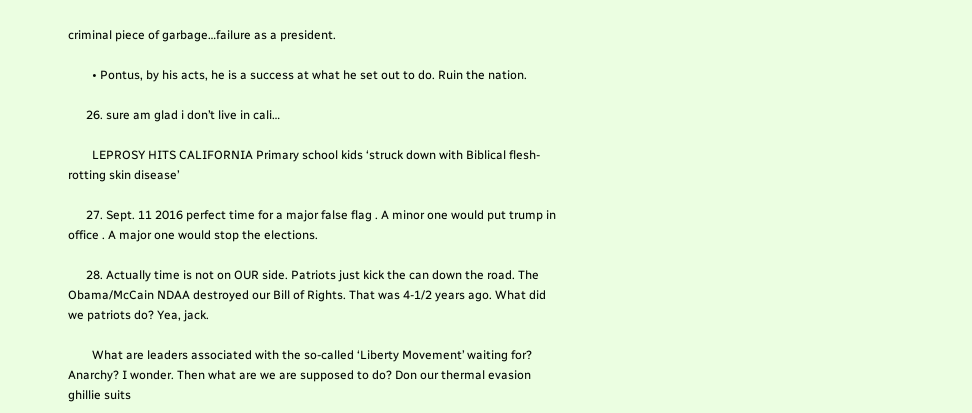criminal piece of garbage…failure as a president.

        • Pontus, by his acts, he is a success at what he set out to do. Ruin the nation.

      26. sure am glad i don’t live in cali…

        LEPROSY HITS CALIFORNIA Primary school kids ‘struck down with Biblical flesh-rotting skin disease’

      27. Sept. 11 2016 perfect time for a major false flag . A minor one would put trump in office . A major one would stop the elections.

      28. Actually time is not on OUR side. Patriots just kick the can down the road. The Obama/McCain NDAA destroyed our Bill of Rights. That was 4-1/2 years ago. What did we patriots do? Yea, jack.

        What are leaders associated with the so-called ‘Liberty Movement’ waiting for? Anarchy? I wonder. Then what are we are supposed to do? Don our thermal evasion ghillie suits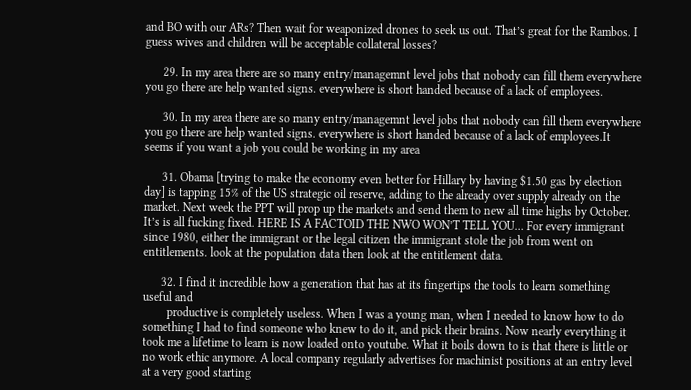and BO with our ARs? Then wait for weaponized drones to seek us out. That’s great for the Rambos. I guess wives and children will be acceptable collateral losses?

      29. In my area there are so many entry/managemnt level jobs that nobody can fill them everywhere you go there are help wanted signs. everywhere is short handed because of a lack of employees.

      30. In my area there are so many entry/managemnt level jobs that nobody can fill them everywhere you go there are help wanted signs. everywhere is short handed because of a lack of employees.It seems if you want a job you could be working in my area

      31. Obama [trying to make the economy even better for Hillary by having $1.50 gas by election day] is tapping 15% of the US strategic oil reserve, adding to the already over supply already on the market. Next week the PPT will prop up the markets and send them to new all time highs by October. It’s is all fucking fixed. HERE IS A FACTOID THE NWO WON’T TELL YOU… For every immigrant since 1980, either the immigrant or the legal citizen the immigrant stole the job from went on entitlements. look at the population data then look at the entitlement data.

      32. I find it incredible how a generation that has at its fingertips the tools to learn something useful and
        productive is completely useless. When I was a young man, when I needed to know how to do something I had to find someone who knew to do it, and pick their brains. Now nearly everything it took me a lifetime to learn is now loaded onto youtube. What it boils down to is that there is little or no work ethic anymore. A local company regularly advertises for machinist positions at an entry level at a very good starting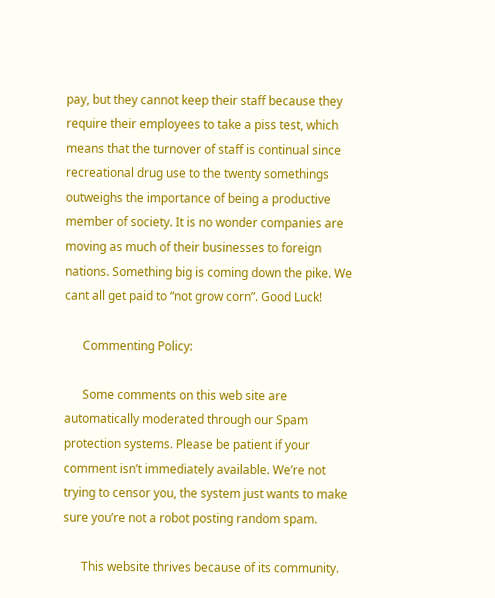pay, but they cannot keep their staff because they require their employees to take a piss test, which means that the turnover of staff is continual since recreational drug use to the twenty somethings outweighs the importance of being a productive member of society. It is no wonder companies are moving as much of their businesses to foreign nations. Something big is coming down the pike. We cant all get paid to “not grow corn”. Good Luck!

      Commenting Policy:

      Some comments on this web site are automatically moderated through our Spam protection systems. Please be patient if your comment isn’t immediately available. We’re not trying to censor you, the system just wants to make sure you’re not a robot posting random spam.

      This website thrives because of its community.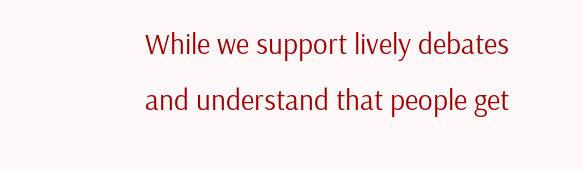While we support lively debates and understand that people get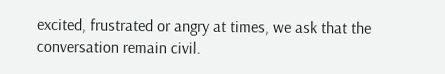excited, frustrated or angry at times, we ask that the conversation remain civil.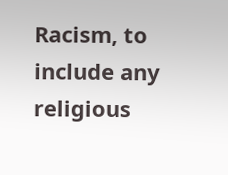Racism, to include any religious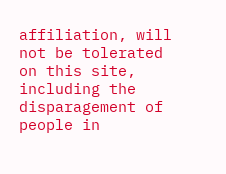affiliation, will not be tolerated on this site, including the disparagement of people in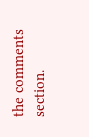the comments section.